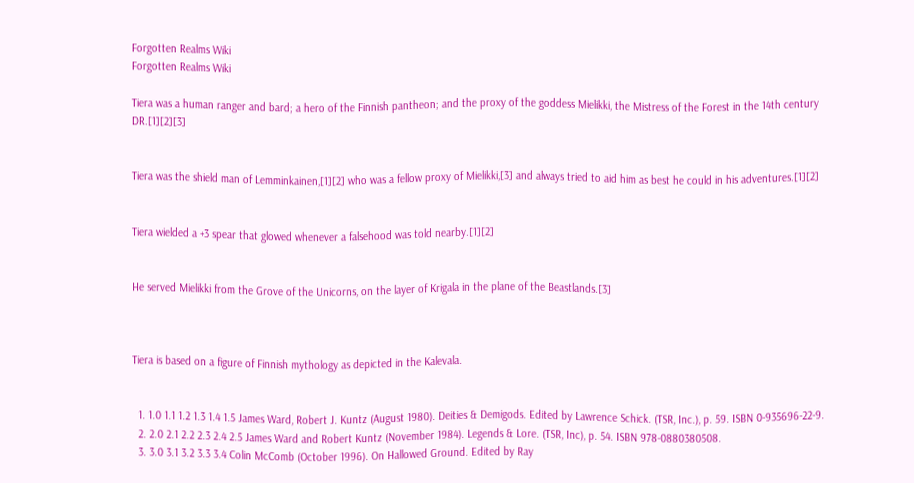Forgotten Realms Wiki
Forgotten Realms Wiki

Tiera was a human ranger and bard; a hero of the Finnish pantheon; and the proxy of the goddess Mielikki, the Mistress of the Forest in the 14th century DR.[1][2][3]


Tiera was the shield man of Lemminkainen,[1][2] who was a fellow proxy of Mielikki,[3] and always tried to aid him as best he could in his adventures.[1][2]


Tiera wielded a +3 spear that glowed whenever a falsehood was told nearby.[1][2]


He served Mielikki from the Grove of the Unicorns, on the layer of Krigala in the plane of the Beastlands.[3]



Tiera is based on a figure of Finnish mythology as depicted in the Kalevala.


  1. 1.0 1.1 1.2 1.3 1.4 1.5 James Ward, Robert J. Kuntz (August 1980). Deities & Demigods. Edited by Lawrence Schick. (TSR, Inc.), p. 59. ISBN 0-935696-22-9.
  2. 2.0 2.1 2.2 2.3 2.4 2.5 James Ward and Robert Kuntz (November 1984). Legends & Lore. (TSR, Inc), p. 54. ISBN 978-0880380508.
  3. 3.0 3.1 3.2 3.3 3.4 Colin McComb (October 1996). On Hallowed Ground. Edited by Ray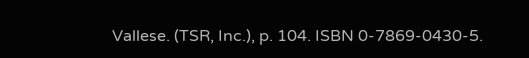Vallese. (TSR, Inc.), p. 104. ISBN 0-7869-0430-5.